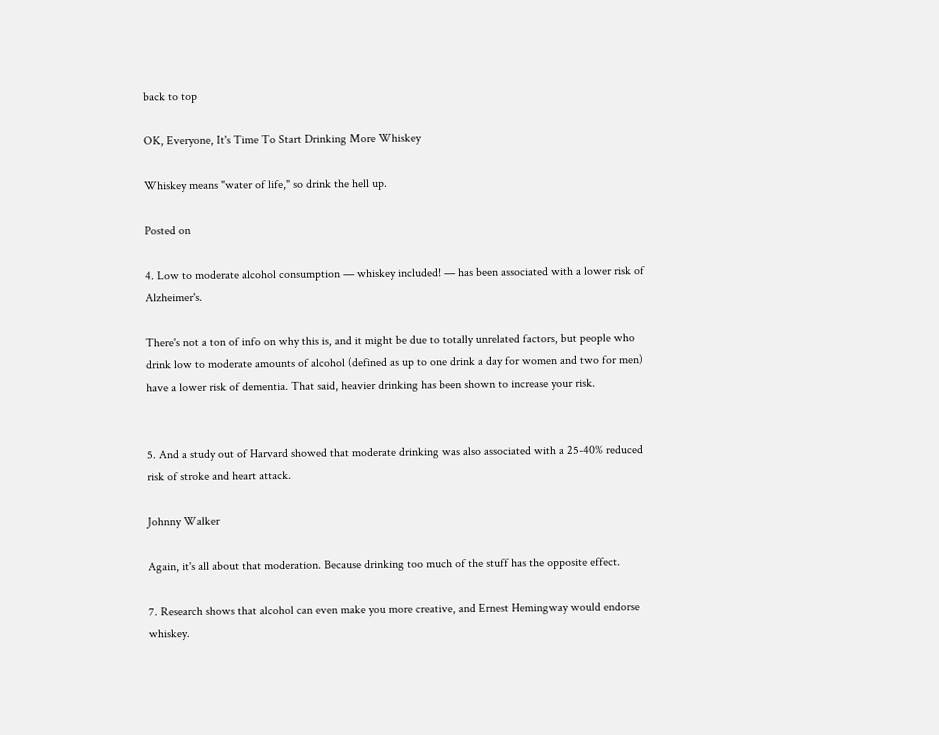back to top

OK, Everyone, It's Time To Start Drinking More Whiskey

Whiskey means "water of life," so drink the hell up.

Posted on

4. Low to moderate alcohol consumption — whiskey included! — has been associated with a lower risk of Alzheimer's.

There's not a ton of info on why this is, and it might be due to totally unrelated factors, but people who drink low to moderate amounts of alcohol (defined as up to one drink a day for women and two for men) have a lower risk of dementia. That said, heavier drinking has been shown to increase your risk.


5. And a study out of Harvard showed that moderate drinking was also associated with a 25-40% reduced risk of stroke and heart attack.

Johnny Walker

Again, it's all about that moderation. Because drinking too much of the stuff has the opposite effect.

7. Research shows that alcohol can even make you more creative, and Ernest Hemingway would endorse whiskey.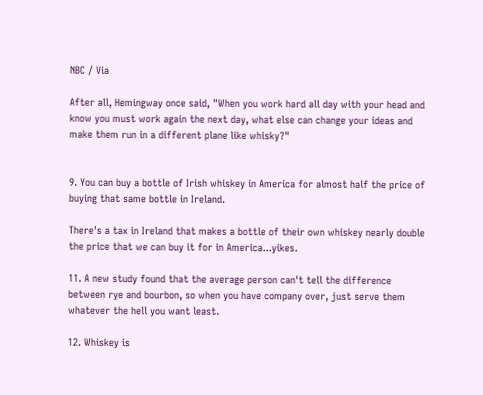NBC / Via

After all, Hemingway once said, "When you work hard all day with your head and know you must work again the next day, what else can change your ideas and make them run in a different plane like whisky?"


9. You can buy a bottle of Irish whiskey in America for almost half the price of buying that same bottle in Ireland.

There's a tax in Ireland that makes a bottle of their own whiskey nearly double the price that we can buy it for in America...yikes.

11. A new study found that the average person can't tell the difference between rye and bourbon, so when you have company over, just serve them whatever the hell you want least.

12. Whiskey is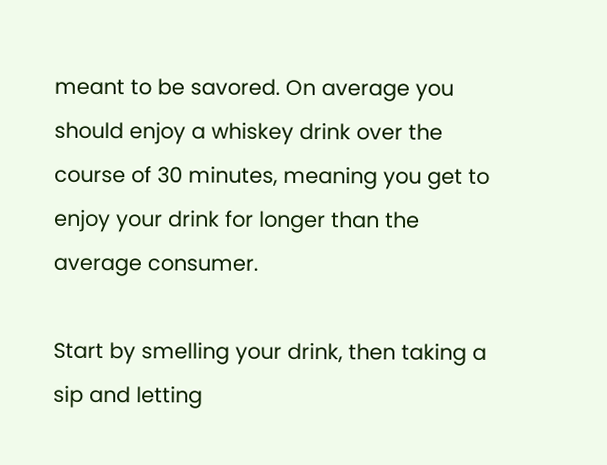meant to be savored. On average you should enjoy a whiskey drink over the course of 30 minutes, meaning you get to enjoy your drink for longer than the average consumer.

Start by smelling your drink, then taking a sip and letting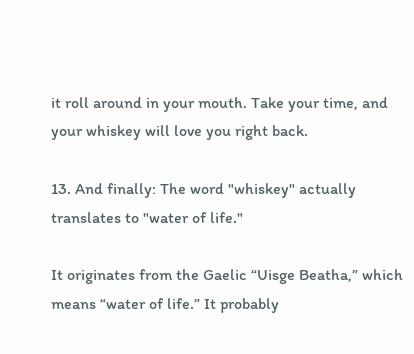it roll around in your mouth. Take your time, and your whiskey will love you right back.

13. And finally: The word "whiskey" actually translates to "water of life."

It originates from the Gaelic “Uisge Beatha,” which means “water of life.” It probably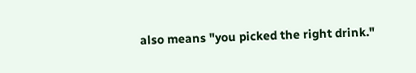also means "you picked the right drink."